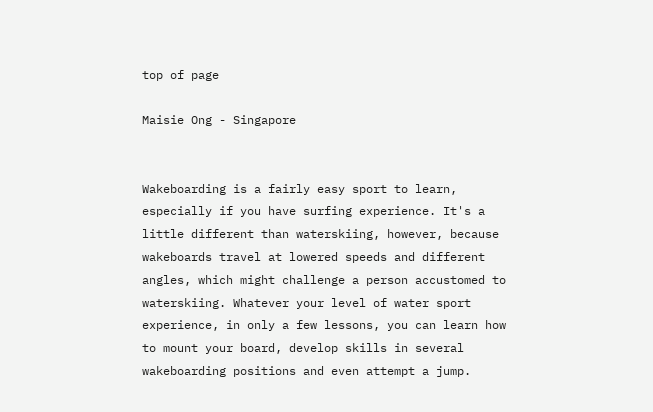top of page

Maisie Ong - Singapore


Wakeboarding is a fairly easy sport to learn, especially if you have surfing experience. It's a little different than waterskiing, however, because wakeboards travel at lowered speeds and different angles, which might challenge a person accustomed to waterskiing. Whatever your level of water sport experience, in only a few lessons, you can learn how to mount your board, develop skills in several wakeboarding positions and even attempt a jump.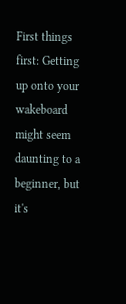First things first: Getting up onto your wakeboard might seem daunting to a beginner, but it's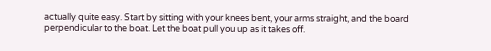actually quite easy. Start by sitting with your knees bent, your arms straight, and the board perpendicular to the boat. Let the boat pull you up as it takes off.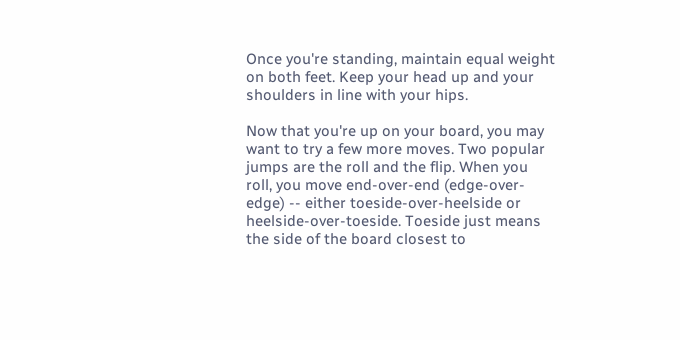Once you're standing, maintain equal weight on both feet. Keep your head up and your shoulders in line with your hips.

Now that you're up on your board, you may want to try a few more moves. Two popular jumps are the roll and the flip. When you roll, you move end-over-end (edge-over-edge) -- either toeside-over-heelside or heelside-over-toeside. Toeside just means the side of the board closest to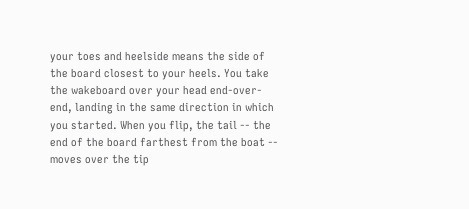your toes and heelside means the side of the board closest to your heels. You take the wakeboard over your head end-over-end, landing in the same direction in which you started. When you flip, the tail -- the end of the board farthest from the boat -- moves over the tip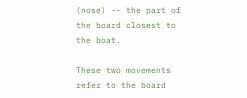(nose) -- the part of the board closest to the boat.

These two movements refer to the board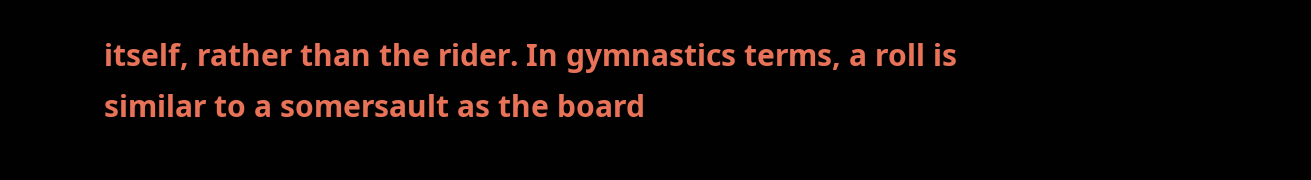itself, rather than the rider. In gymnastics terms, a roll is similar to a somersault as the board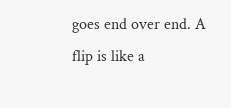goes end over end. A flip is like a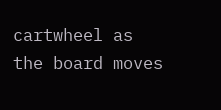cartwheel as the board moves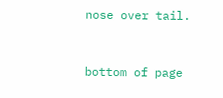nose over tail.


bottom of page